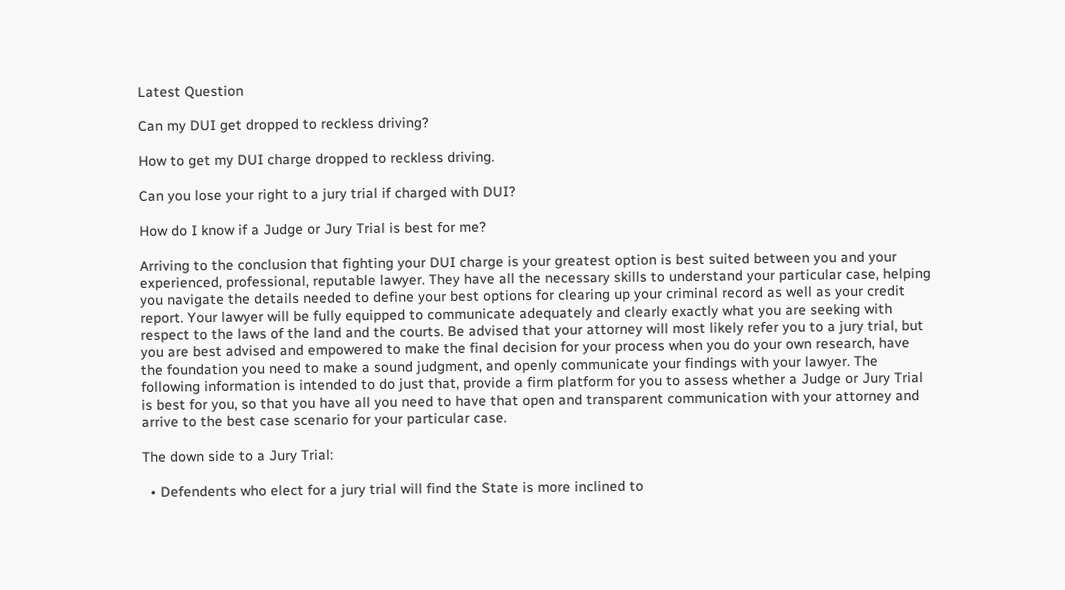Latest Question

Can my DUI get dropped to reckless driving?

How to get my DUI charge dropped to reckless driving.

Can you lose your right to a jury trial if charged with DUI?

How do I know if a Judge or Jury Trial is best for me?

Arriving to the conclusion that fighting your DUI charge is your greatest option is best suited between you and your experienced, professional, reputable lawyer. They have all the necessary skills to understand your particular case, helping you navigate the details needed to define your best options for clearing up your criminal record as well as your credit report. Your lawyer will be fully equipped to communicate adequately and clearly exactly what you are seeking with respect to the laws of the land and the courts. Be advised that your attorney will most likely refer you to a jury trial, but you are best advised and empowered to make the final decision for your process when you do your own research, have the foundation you need to make a sound judgment, and openly communicate your findings with your lawyer. The following information is intended to do just that, provide a firm platform for you to assess whether a Judge or Jury Trial is best for you, so that you have all you need to have that open and transparent communication with your attorney and arrive to the best case scenario for your particular case.

The down side to a Jury Trial:

  • Defendents who elect for a jury trial will find the State is more inclined to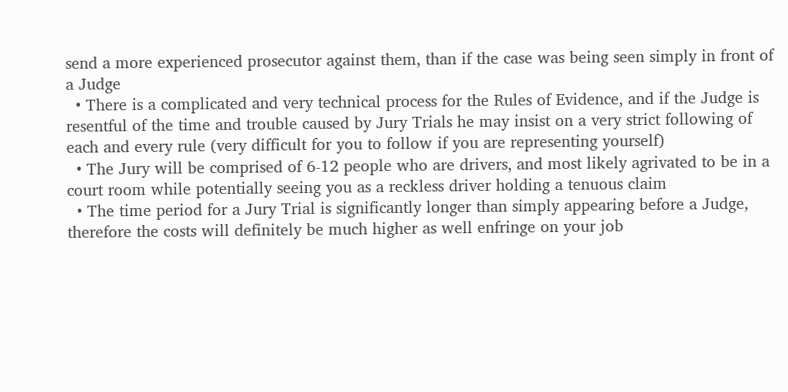send a more experienced prosecutor against them, than if the case was being seen simply in front of a Judge
  • There is a complicated and very technical process for the Rules of Evidence, and if the Judge is resentful of the time and trouble caused by Jury Trials he may insist on a very strict following of each and every rule (very difficult for you to follow if you are representing yourself)
  • The Jury will be comprised of 6-12 people who are drivers, and most likely agrivated to be in a court room while potentially seeing you as a reckless driver holding a tenuous claim
  • The time period for a Jury Trial is significantly longer than simply appearing before a Judge, therefore the costs will definitely be much higher as well enfringe on your job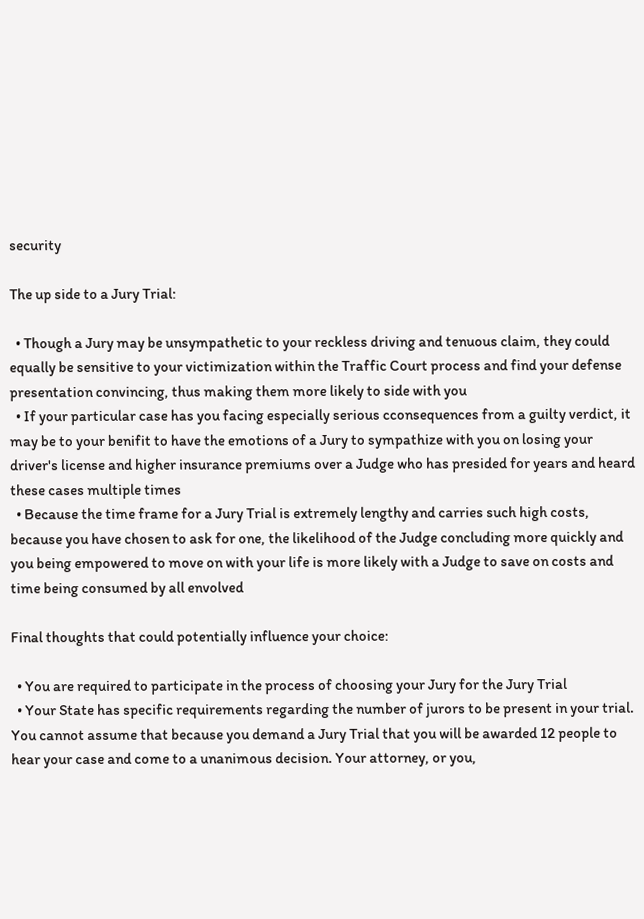security

The up side to a Jury Trial:

  • Though a Jury may be unsympathetic to your reckless driving and tenuous claim, they could equally be sensitive to your victimization within the Traffic Court process and find your defense presentation convincing, thus making them more likely to side with you
  • If your particular case has you facing especially serious cconsequences from a guilty verdict, it may be to your benifit to have the emotions of a Jury to sympathize with you on losing your driver's license and higher insurance premiums over a Judge who has presided for years and heard these cases multiple times
  • Because the time frame for a Jury Trial is extremely lengthy and carries such high costs, because you have chosen to ask for one, the likelihood of the Judge concluding more quickly and you being empowered to move on with your life is more likely with a Judge to save on costs and time being consumed by all envolved

Final thoughts that could potentially influence your choice:

  • You are required to participate in the process of choosing your Jury for the Jury Trial
  • Your State has specific requirements regarding the number of jurors to be present in your trial. You cannot assume that because you demand a Jury Trial that you will be awarded 12 people to hear your case and come to a unanimous decision. Your attorney, or you,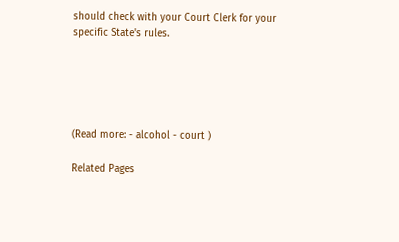should check with your Court Clerk for your specific State's rules.





(Read more: - alcohol - court )

Related Pages